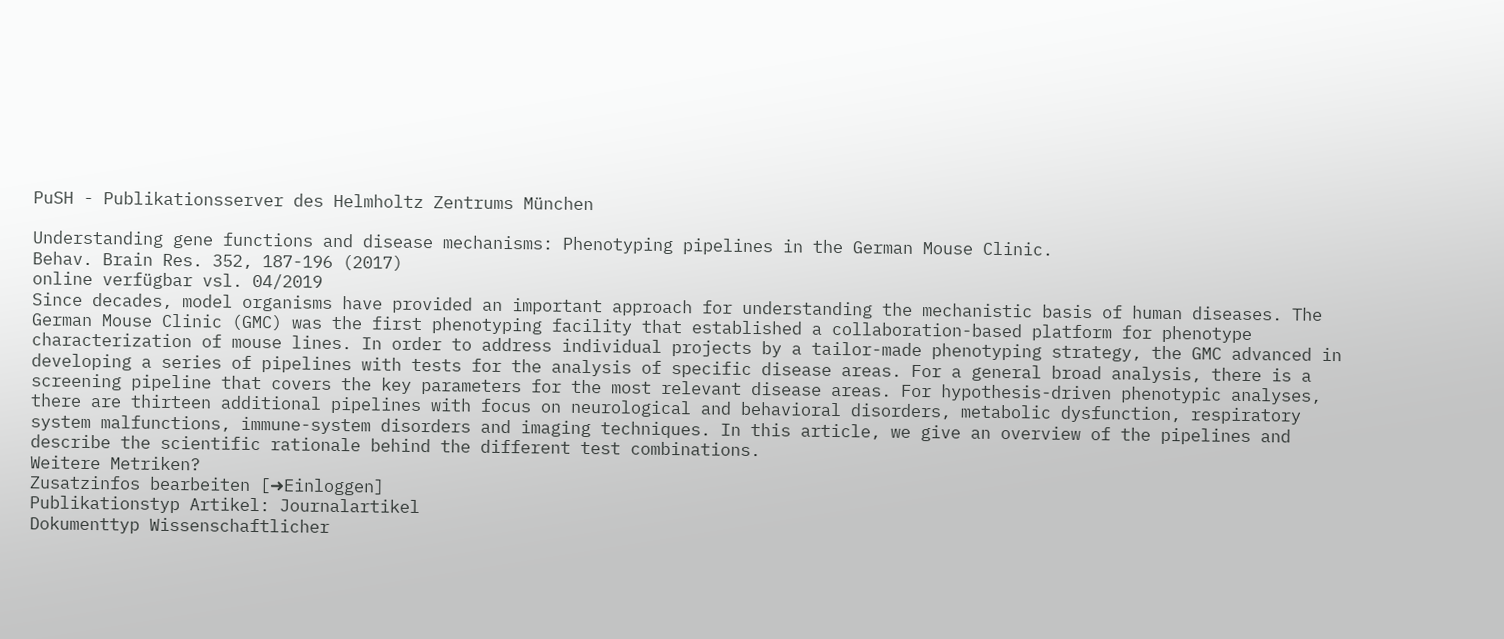PuSH - Publikationsserver des Helmholtz Zentrums München

Understanding gene functions and disease mechanisms: Phenotyping pipelines in the German Mouse Clinic.
Behav. Brain Res. 352, 187-196 (2017)
online verfügbar vsl. 04/2019
Since decades, model organisms have provided an important approach for understanding the mechanistic basis of human diseases. The German Mouse Clinic (GMC) was the first phenotyping facility that established a collaboration-based platform for phenotype characterization of mouse lines. In order to address individual projects by a tailor-made phenotyping strategy, the GMC advanced in developing a series of pipelines with tests for the analysis of specific disease areas. For a general broad analysis, there is a screening pipeline that covers the key parameters for the most relevant disease areas. For hypothesis-driven phenotypic analyses, there are thirteen additional pipelines with focus on neurological and behavioral disorders, metabolic dysfunction, respiratory system malfunctions, immune-system disorders and imaging techniques. In this article, we give an overview of the pipelines and describe the scientific rationale behind the different test combinations.
Weitere Metriken?
Zusatzinfos bearbeiten [➜Einloggen]
Publikationstyp Artikel: Journalartikel
Dokumenttyp Wissenschaftlicher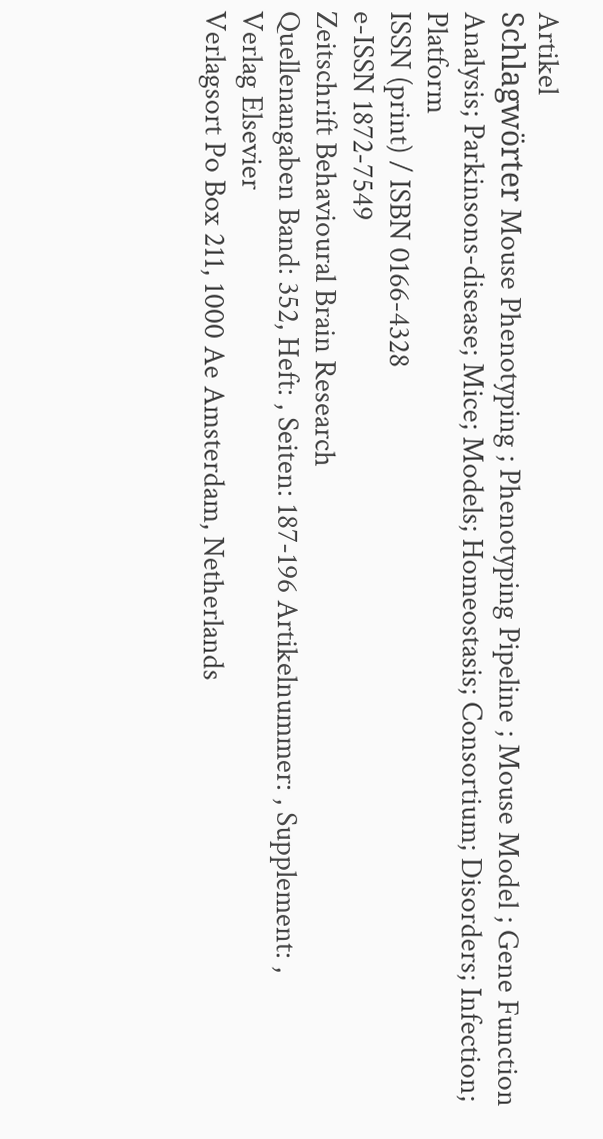Artikel
Schlagwörter Mouse Phenotyping ; Phenotyping Pipeline ; Mouse Model ; Gene Function Analysis; Parkinsons-disease; Mice; Models; Homeostasis; Consortium; Disorders; Infection; Platform
ISSN (print) / ISBN 0166-4328
e-ISSN 1872-7549
Zeitschrift Behavioural Brain Research
Quellenangaben Band: 352, Heft: , Seiten: 187-196 Artikelnummer: , Supplement: ,
Verlag Elsevier
Verlagsort Po Box 211, 1000 Ae Amsterdam, Netherlands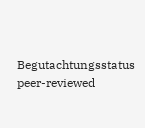Begutachtungsstatus peer-reviewed